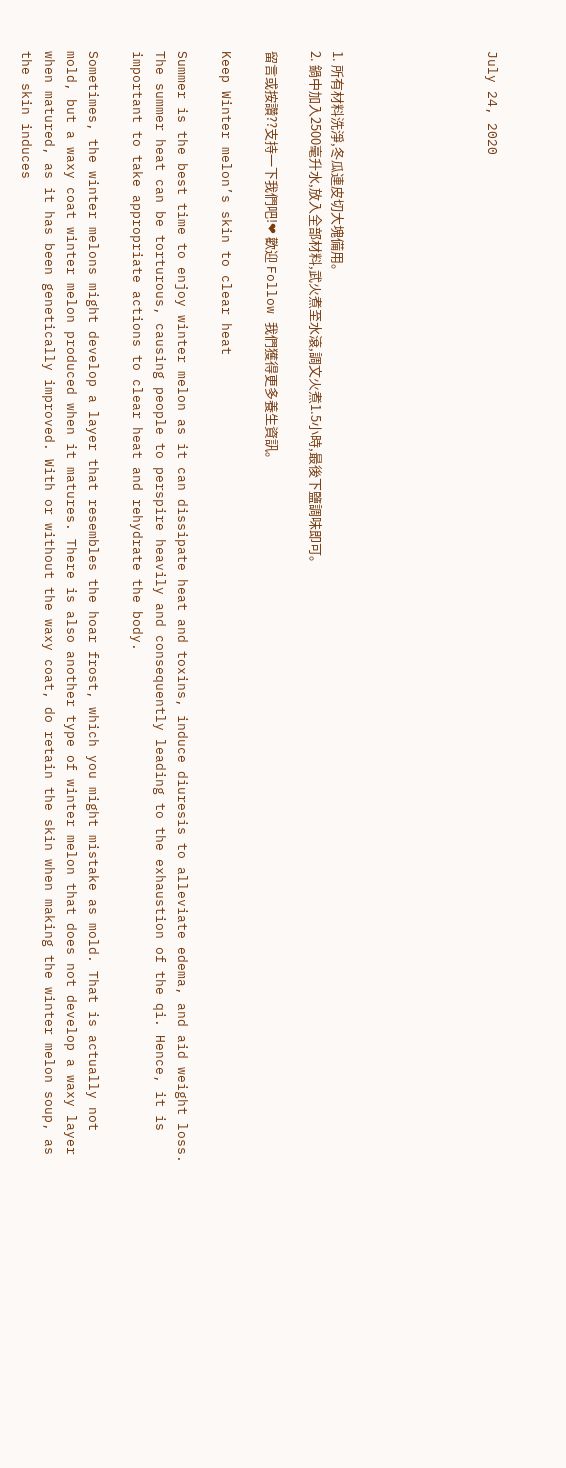July 24, 2020






1. 所有材料洗淨,冬瓜連皮切大塊備用。
2. 鍋中加入2500毫升水,放入全部材料,武火煮至水滾,調文火煮1.5小時,最後下鹽調味即可。

留言或按讚??支持一下我們吧!❤ 歡迎 Follow 我們獲得更多養生資訊。

Keep Winter melon’s skin to clear heat

Summer is the best time to enjoy winter melon as it can dissipate heat and toxins, induce diuresis to alleviate edema, and aid weight loss. The summer heat can be torturous, causing people to perspire heavily and consequently leading to the exhaustion of the qi. Hence, it is important to take appropriate actions to clear heat and rehydrate the body.

Sometimes, the winter melons might develop a layer that resembles the hoar frost, which you might mistake as mold. That is actually not mold, but a waxy coat winter melon produced when it matures. There is also another type of winter melon that does not develop a waxy layer when matured, as it has been genetically improved. With or without the waxy coat, do retain the skin when making the winter melon soup, as the skin induces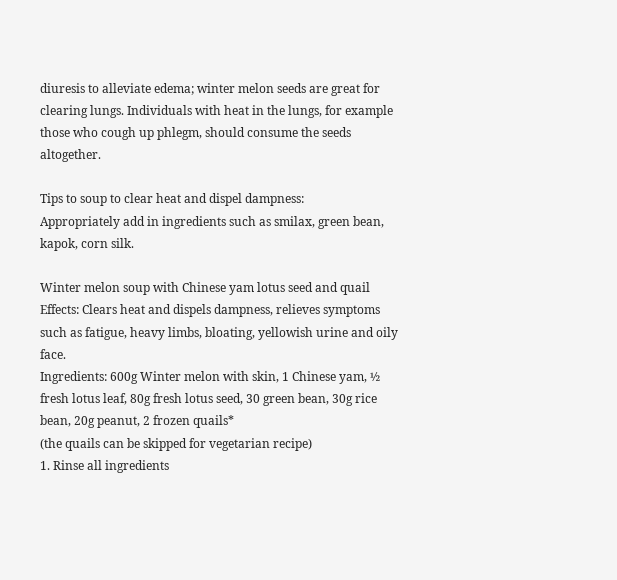diuresis to alleviate edema; winter melon seeds are great for clearing lungs. Individuals with heat in the lungs, for example those who cough up phlegm, should consume the seeds altogether.

Tips to soup to clear heat and dispel dampness:
Appropriately add in ingredients such as smilax, green bean, kapok, corn silk.

Winter melon soup with Chinese yam lotus seed and quail
Effects: Clears heat and dispels dampness, relieves symptoms such as fatigue, heavy limbs, bloating, yellowish urine and oily face.
Ingredients: 600g Winter melon with skin, 1 Chinese yam, ½ fresh lotus leaf, 80g fresh lotus seed, 30 green bean, 30g rice bean, 20g peanut, 2 frozen quails*
(the quails can be skipped for vegetarian recipe)
1. Rinse all ingredients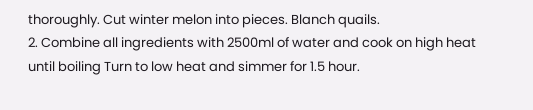thoroughly. Cut winter melon into pieces. Blanch quails.
2. Combine all ingredients with 2500ml of water and cook on high heat until boiling Turn to low heat and simmer for 1.5 hour.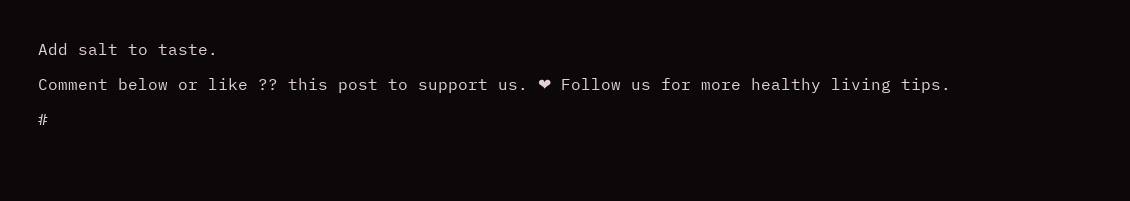Add salt to taste.

Comment below or like ?? this post to support us. ❤ Follow us for more healthy living tips.

#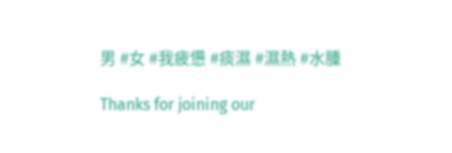男 #女 #我疲憊 #痰濕 #濕熱 #水腫

Thanks for joining our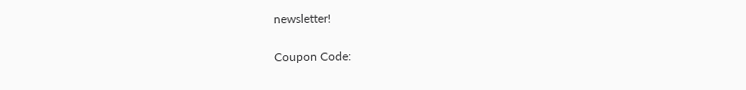newsletter!

Coupon Code: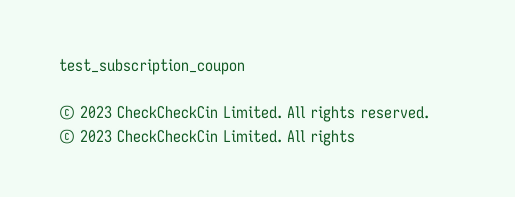test_subscription_coupon

© 2023 CheckCheckCin Limited. All rights reserved.
© 2023 CheckCheckCin Limited. All rights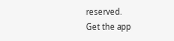reserved.
Get the app